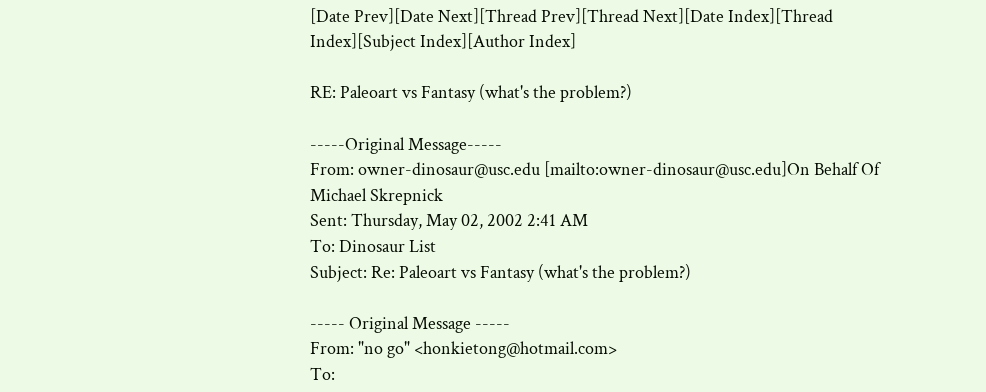[Date Prev][Date Next][Thread Prev][Thread Next][Date Index][Thread Index][Subject Index][Author Index]

RE: Paleoart vs Fantasy (what's the problem?)

-----Original Message-----
From: owner-dinosaur@usc.edu [mailto:owner-dinosaur@usc.edu]On Behalf Of
Michael Skrepnick
Sent: Thursday, May 02, 2002 2:41 AM
To: Dinosaur List
Subject: Re: Paleoart vs Fantasy (what's the problem?)

----- Original Message -----
From: "no go" <honkietong@hotmail.com>
To: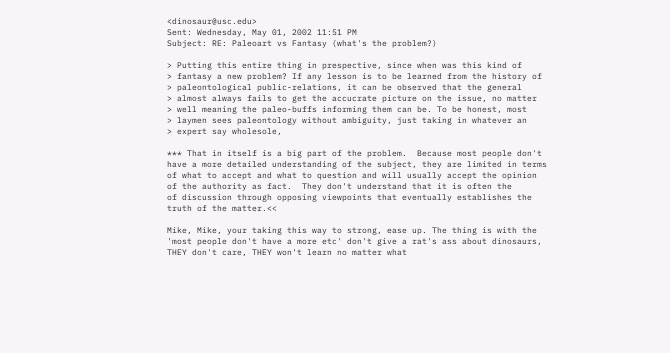<dinosaur@usc.edu>
Sent: Wednesday, May 01, 2002 11:51 PM
Subject: RE: Paleoart vs Fantasy (what's the problem?)

> Putting this entire thing in prespective, since when was this kind of
> fantasy a new problem? If any lesson is to be learned from the history of
> paleontological public-relations, it can be observed that the general
> almost always fails to get the accucrate picture on the issue, no matter
> well meaning the paleo-buffs informing them can be. To be honest, most
> laymen sees paleontology without ambiguity, just taking in whatever an
> expert say wholesole,

*** That in itself is a big part of the problem.  Because most people don't
have a more detailed understanding of the subject, they are limited in terms
of what to accept and what to question and will usually accept the opinion
of the authority as fact.  They don't understand that it is often the
of discussion through opposing viewpoints that eventually establishes the
truth of the matter.<<

Mike, Mike, your taking this way to strong, ease up. The thing is with the
'most people don't have a more etc' don't give a rat's ass about dinosaurs,
THEY don't care, THEY won't learn no matter what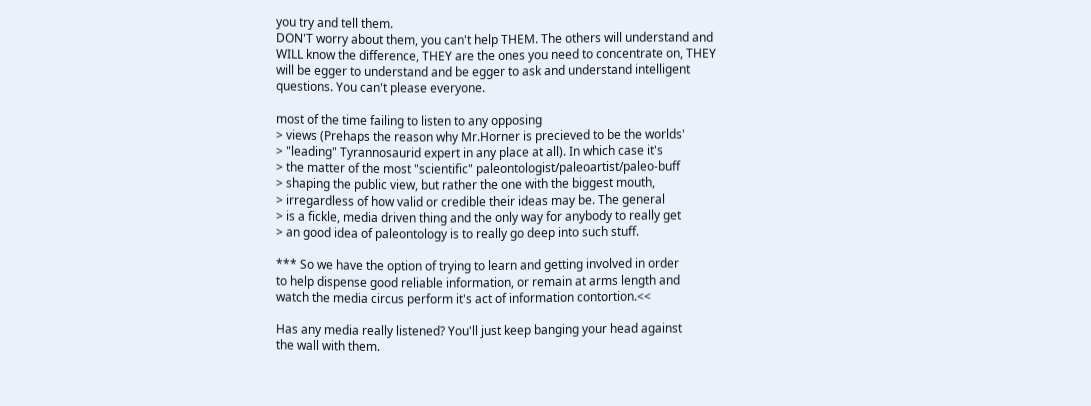you try and tell them.
DON'T worry about them, you can't help THEM. The others will understand and
WILL know the difference, THEY are the ones you need to concentrate on, THEY
will be egger to understand and be egger to ask and understand intelligent
questions. You can't please everyone.

most of the time failing to listen to any opposing
> views (Prehaps the reason why Mr.Horner is precieved to be the worlds'
> "leading" Tyrannosaurid expert in any place at all). In which case it's
> the matter of the most "scientific" paleontologist/paleoartist/paleo-buff
> shaping the public view, but rather the one with the biggest mouth,
> irregardless of how valid or credible their ideas may be. The general
> is a fickle, media driven thing and the only way for anybody to really get
> an good idea of paleontology is to really go deep into such stuff.

*** So we have the option of trying to learn and getting involved in order
to help dispense good reliable information, or remain at arms length and
watch the media circus perform it's act of information contortion.<<

Has any media really listened? You'll just keep banging your head against
the wall with them.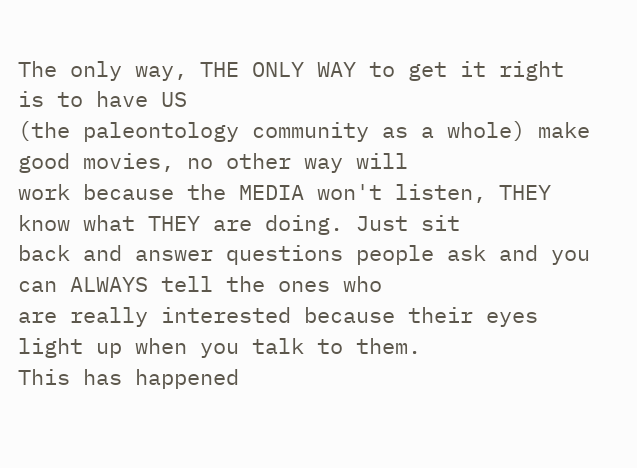The only way, THE ONLY WAY to get it right is to have US
(the paleontology community as a whole) make good movies, no other way will
work because the MEDIA won't listen, THEY know what THEY are doing. Just sit
back and answer questions people ask and you can ALWAYS tell the ones who
are really interested because their eyes light up when you talk to them.
This has happened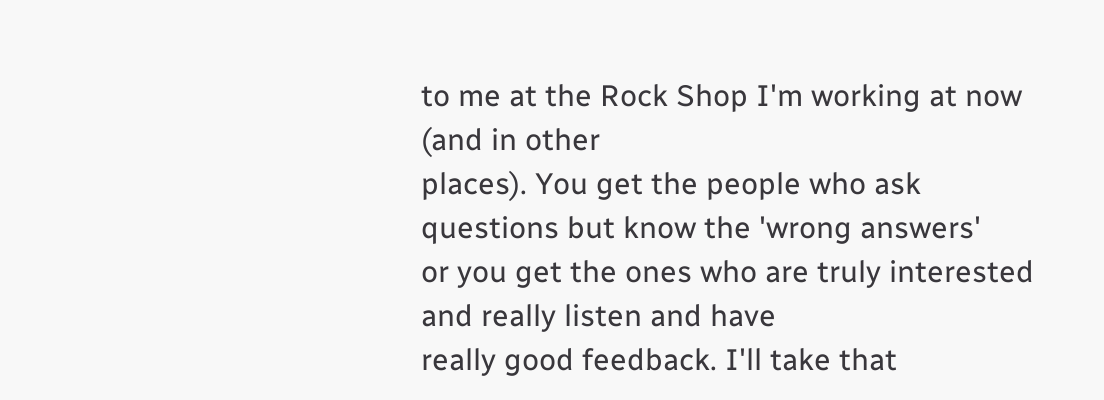to me at the Rock Shop I'm working at now (and in other
places). You get the people who ask questions but know the 'wrong answers'
or you get the ones who are truly interested and really listen and have
really good feedback. I'll take that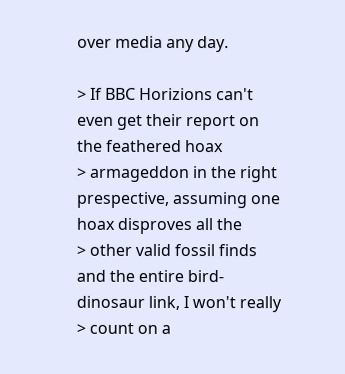over media any day.

> If BBC Horizions can't even get their report on the feathered hoax
> armageddon in the right prespective, assuming one hoax disproves all the
> other valid fossil finds and the entire bird-dinosaur link, I won't really
> count on a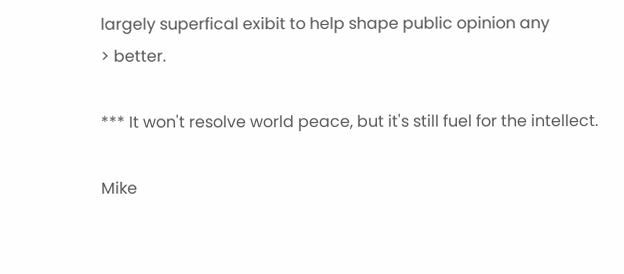largely superfical exibit to help shape public opinion any
> better.

*** It won't resolve world peace, but it's still fuel for the intellect.

Mike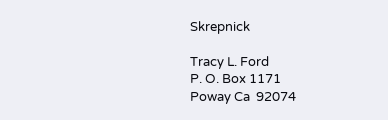Skrepnick

Tracy L. Ford
P. O. Box 1171
Poway Ca  92074